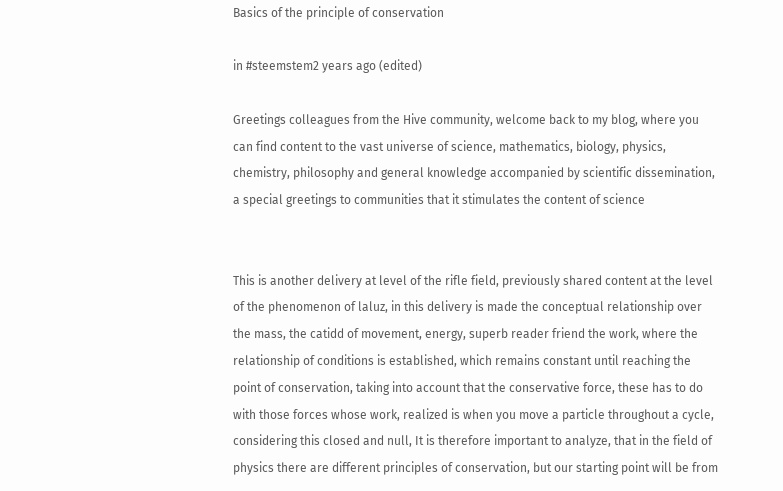Basics of the principle of conservation

in #steemstem2 years ago (edited)

Greetings colleagues from the Hive community, welcome back to my blog, where you can find content to the vast universe of science, mathematics, biology, physics, chemistry, philosophy and general knowledge accompanied by scientific dissemination, a special greetings to communities that it stimulates the content of science


This is another delivery at level of the rifle field, previously shared content at the level of the phenomenon of laluz, in this delivery is made the conceptual relationship over the mass, the catidd of movement, energy, superb reader friend the work, where the relationship of conditions is established, which remains constant until reaching the point of conservation, taking into account that the conservative force, these has to do with those forces whose work, realized is when you move a particle throughout a cycle, considering this closed and null, It is therefore important to analyze, that in the field of physics there are different principles of conservation, but our starting point will be from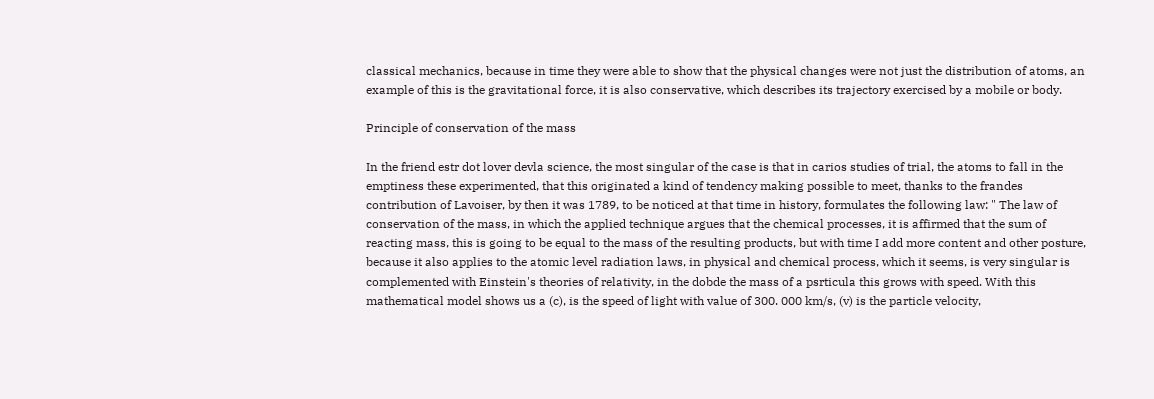classical mechanics, because in time they were able to show that the physical changes were not just the distribution of atoms, an example of this is the gravitational force, it is also conservative, which describes its trajectory exercised by a mobile or body.

Principle of conservation of the mass

In the friend estr dot lover devla science, the most singular of the case is that in carios studies of trial, the atoms to fall in the emptiness these experimented, that this originated a kind of tendency making possible to meet, thanks to the frandes contribution of Lavoiser, by then it was 1789, to be noticed at that time in history, formulates the following law: " The law of conservation of the mass, in which the applied technique argues that the chemical processes, it is affirmed that the sum of reacting mass, this is going to be equal to the mass of the resulting products, but with time I add more content and other posture, because it also applies to the atomic level radiation laws, in physical and chemical process, which it seems, is very singular is complemented with Einstein's theories of relativity, in the dobde the mass of a psrticula this grows with speed. With this mathematical model shows us a (c), is the speed of light with value of 300. 000 km/s, (v) is the particle velocity,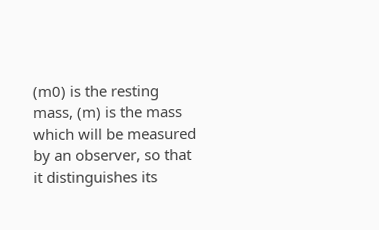(m0) is the resting mass, (m) is the mass which will be measured by an observer, so that it distinguishes its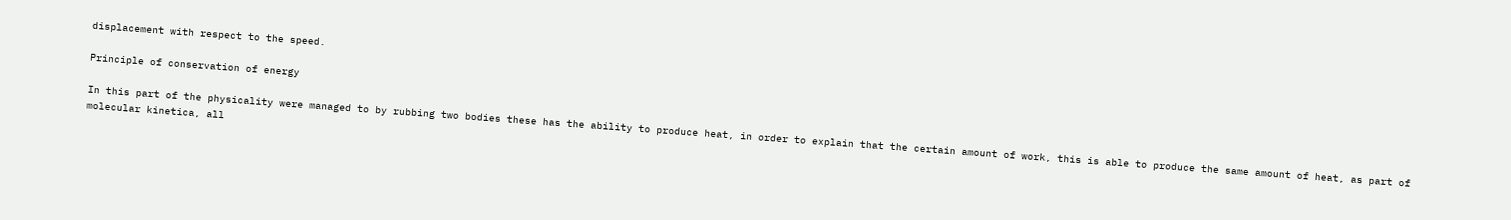displacement with respect to the speed.

Principle of conservation of energy

In this part of the physicality were managed to by rubbing two bodies these has the ability to produce heat, in order to explain that the certain amount of work, this is able to produce the same amount of heat, as part of molecular kinetica, all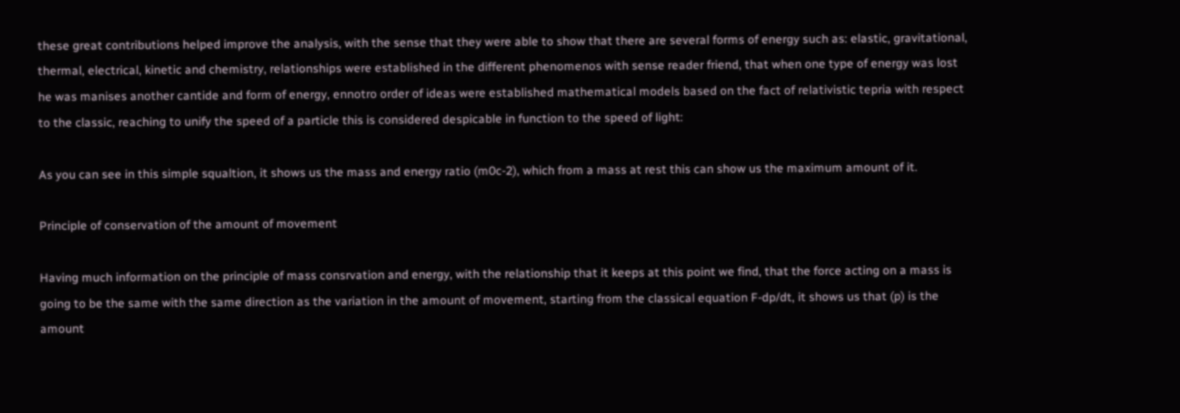these great contributions helped improve the analysis, with the sense that they were able to show that there are several forms of energy such as: elastic, gravitational, thermal, electrical, kinetic and chemistry, relationships were established in the different phenomenos with sense reader friend, that when one type of energy was lost he was manises another cantide and form of energy, ennotro order of ideas were established mathematical models based on the fact of relativistic tepria with respect to the classic, reaching to unify the speed of a particle this is considered despicable in function to the speed of light:

As you can see in this simple squaltion, it shows us the mass and energy ratio (m0c-2), which from a mass at rest this can show us the maximum amount of it.

Principle of conservation of the amount of movement

Having much information on the principle of mass consrvation and energy, with the relationship that it keeps at this point we find, that the force acting on a mass is going to be the same with the same direction as the variation in the amount of movement, starting from the classical equation F-dp/dt, it shows us that (p) is the amount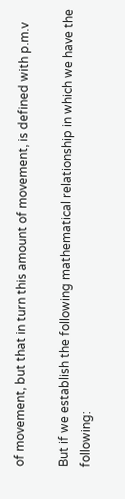of movement, but that in turn this amount of movement, is defined with p.m.v

But if we establish the following mathematical relationship in which we have the following: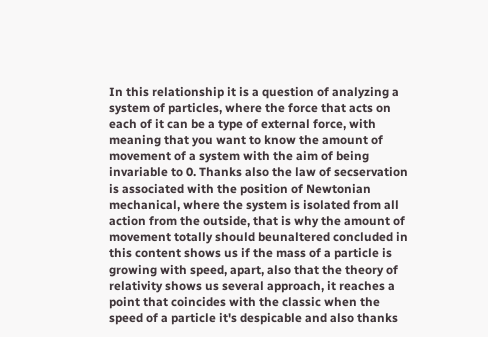In this relationship it is a question of analyzing a system of particles, where the force that acts on each of it can be a type of external force, with meaning that you want to know the amount of movement of a system with the aim of being invariable to 0. Thanks also the law of secservation is associated with the position of Newtonian mechanical, where the system is isolated from all action from the outside, that is why the amount of movement totally should beunaltered concluded in this content shows us if the mass of a particle is growing with speed, apart, also that the theory of relativity shows us several approach, it reaches a point that coincides with the classic when the speed of a particle it's despicable and also thanks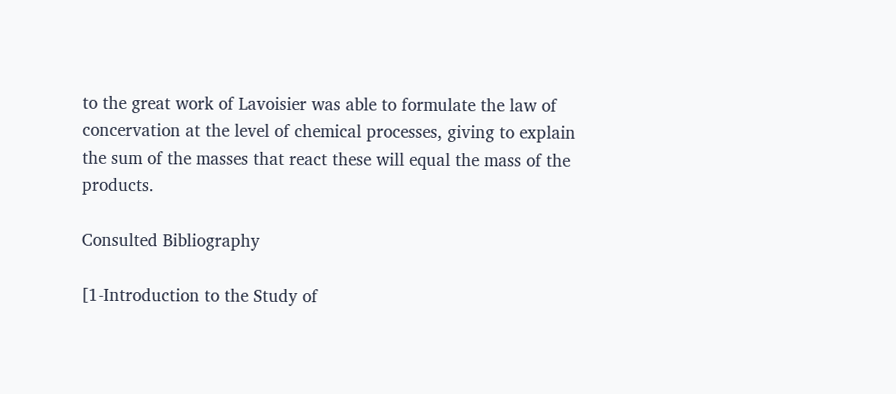to the great work of Lavoisier was able to formulate the law of concervation at the level of chemical processes, giving to explain the sum of the masses that react these will equal the mass of the products.

Consulted Bibliography

[1-Introduction to the Study of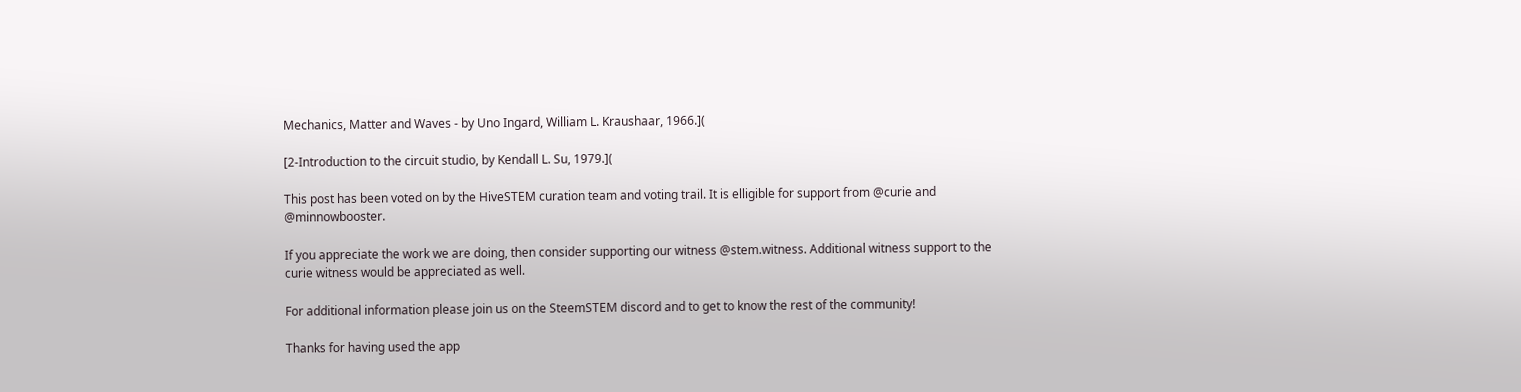Mechanics, Matter and Waves - by Uno Ingard, William L. Kraushaar, 1966.](

[2-Introduction to the circuit studio, by Kendall L. Su, 1979.](

This post has been voted on by the HiveSTEM curation team and voting trail. It is elligible for support from @curie and @minnowbooster.

If you appreciate the work we are doing, then consider supporting our witness @stem.witness. Additional witness support to the curie witness would be appreciated as well.

For additional information please join us on the SteemSTEM discord and to get to know the rest of the community!

Thanks for having used the app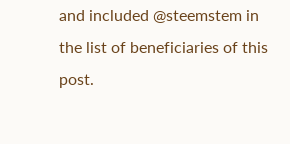and included @steemstem in the list of beneficiaries of this post.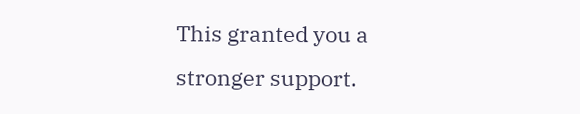This granted you a stronger support.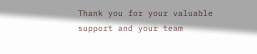Thank you for your valuable support and your team